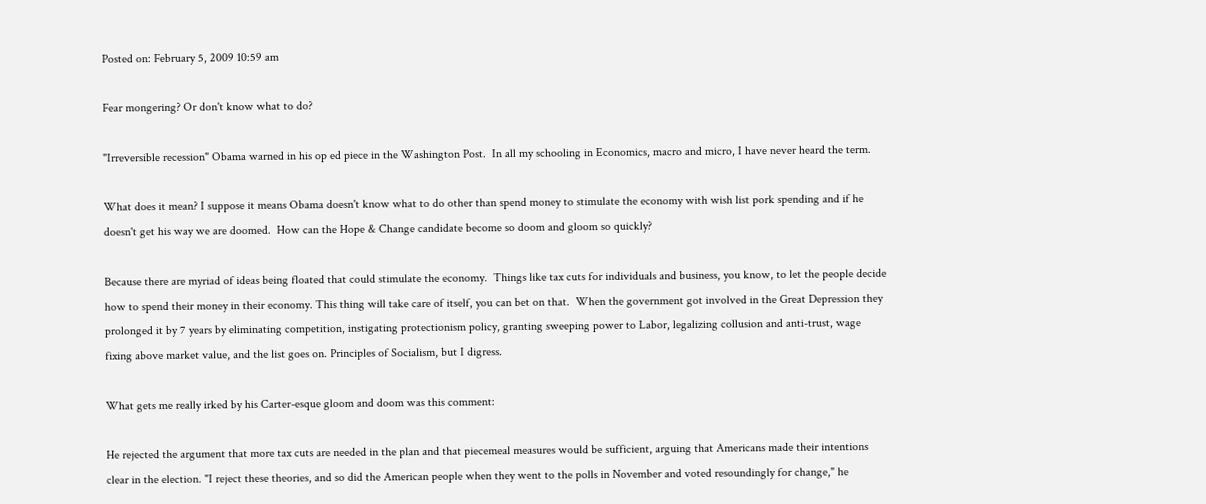Posted on: February 5, 2009 10:59 am

Fear mongering? Or don't know what to do?

"Irreversible recession" Obama warned in his op ed piece in the Washington Post.  In all my schooling in Economics, macro and micro, I have never heard the term.

What does it mean? I suppose it means Obama doesn't know what to do other than spend money to stimulate the economy with wish list pork spending and if he doesn't get his way we are doomed.  How can the Hope & Change candidate become so doom and gloom so quickly?

Because there are myriad of ideas being floated that could stimulate the economy.  Things like tax cuts for individuals and business, you know, to let the people decide how to spend their money in their economy. This thing will take care of itself, you can bet on that.  When the government got involved in the Great Depression they prolonged it by 7 years by eliminating competition, instigating protectionism policy, granting sweeping power to Labor, legalizing collusion and anti-trust, wage fixing above market value, and the list goes on. Principles of Socialism, but I digress.

What gets me really irked by his Carter-esque gloom and doom was this comment:

He rejected the argument that more tax cuts are needed in the plan and that piecemeal measures would be sufficient, arguing that Americans made their intentions clear in the election. "I reject these theories, and so did the American people when they went to the polls in November and voted resoundingly for change," he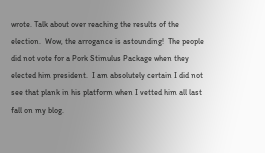wrote. Talk about over reaching the results of the election.  Wow, the arrogance is astounding!  The people did not vote for a Pork Stimulus Package when they elected him president.  I am absolutely certain I did not see that plank in his platform when I vetted him all last fall on my blog.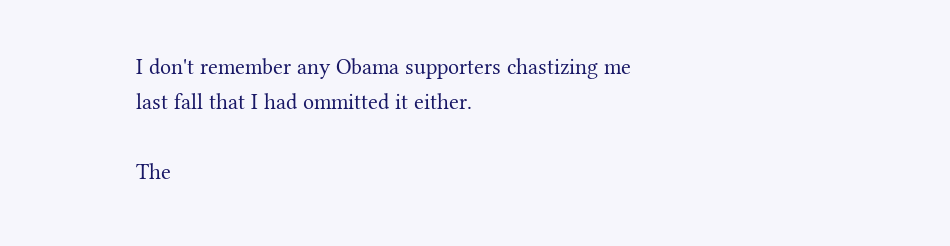I don't remember any Obama supporters chastizing me last fall that I had ommitted it either.

The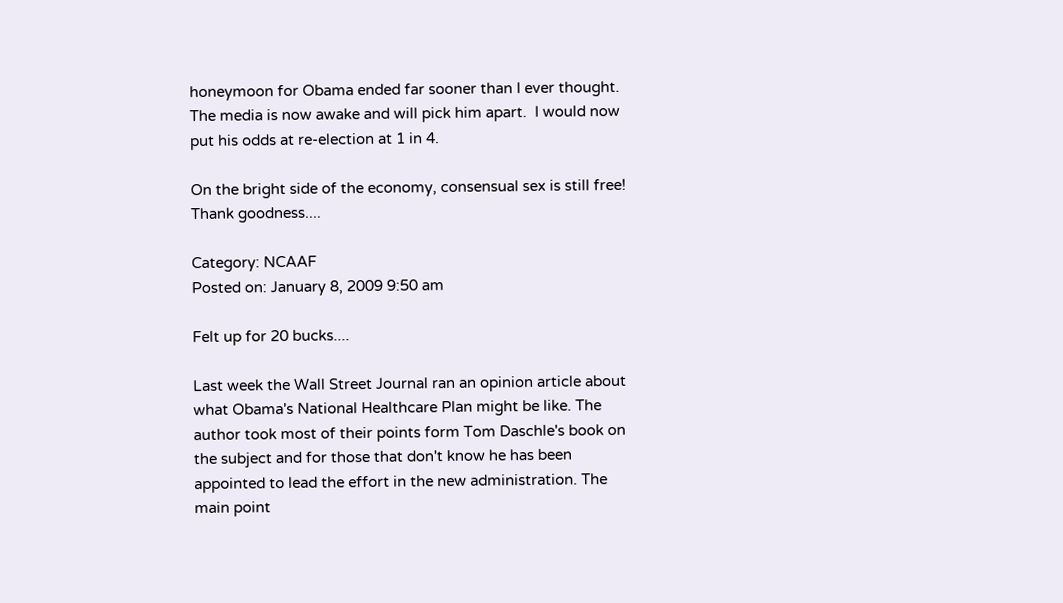honeymoon for Obama ended far sooner than I ever thought.  The media is now awake and will pick him apart.  I would now put his odds at re-election at 1 in 4.

On the bright side of the economy, consensual sex is still free! Thank goodness....

Category: NCAAF
Posted on: January 8, 2009 9:50 am

Felt up for 20 bucks....

Last week the Wall Street Journal ran an opinion article about what Obama's National Healthcare Plan might be like. The author took most of their points form Tom Daschle's book on the subject and for those that don't know he has been appointed to lead the effort in the new administration. The main point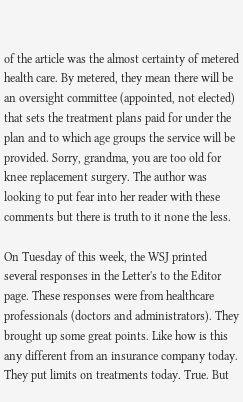of the article was the almost certainty of metered health care. By metered, they mean there will be an oversight committee (appointed, not elected) that sets the treatment plans paid for under the plan and to which age groups the service will be provided. Sorry, grandma, you are too old for knee replacement surgery. The author was looking to put fear into her reader with these comments but there is truth to it none the less.

On Tuesday of this week, the WSJ printed several responses in the Letter's to the Editor page. These responses were from healthcare professionals (doctors and administrators). They brought up some great points. Like how is this any different from an insurance company today. They put limits on treatments today. True. But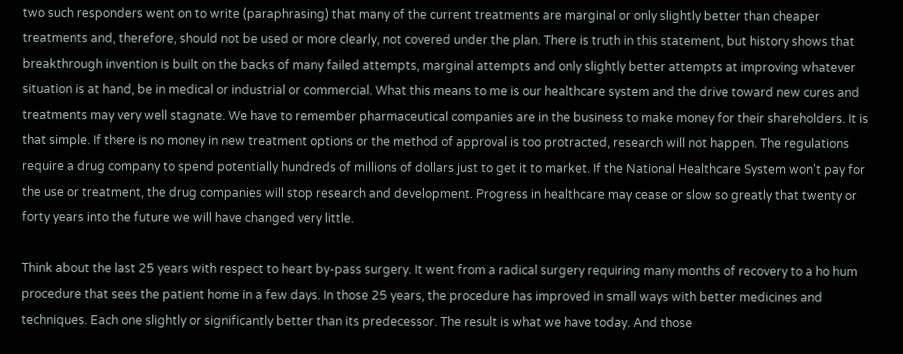two such responders went on to write (paraphrasing) that many of the current treatments are marginal or only slightly better than cheaper treatments and, therefore, should not be used or more clearly, not covered under the plan. There is truth in this statement, but history shows that breakthrough invention is built on the backs of many failed attempts, marginal attempts and only slightly better attempts at improving whatever situation is at hand, be in medical or industrial or commercial. What this means to me is our healthcare system and the drive toward new cures and treatments may very well stagnate. We have to remember pharmaceutical companies are in the business to make money for their shareholders. It is that simple. If there is no money in new treatment options or the method of approval is too protracted, research will not happen. The regulations require a drug company to spend potentially hundreds of millions of dollars just to get it to market. If the National Healthcare System won't pay for the use or treatment, the drug companies will stop research and development. Progress in healthcare may cease or slow so greatly that twenty or forty years into the future we will have changed very little.

Think about the last 25 years with respect to heart by-pass surgery. It went from a radical surgery requiring many months of recovery to a ho hum procedure that sees the patient home in a few days. In those 25 years, the procedure has improved in small ways with better medicines and techniques. Each one slightly or significantly better than its predecessor. The result is what we have today. And those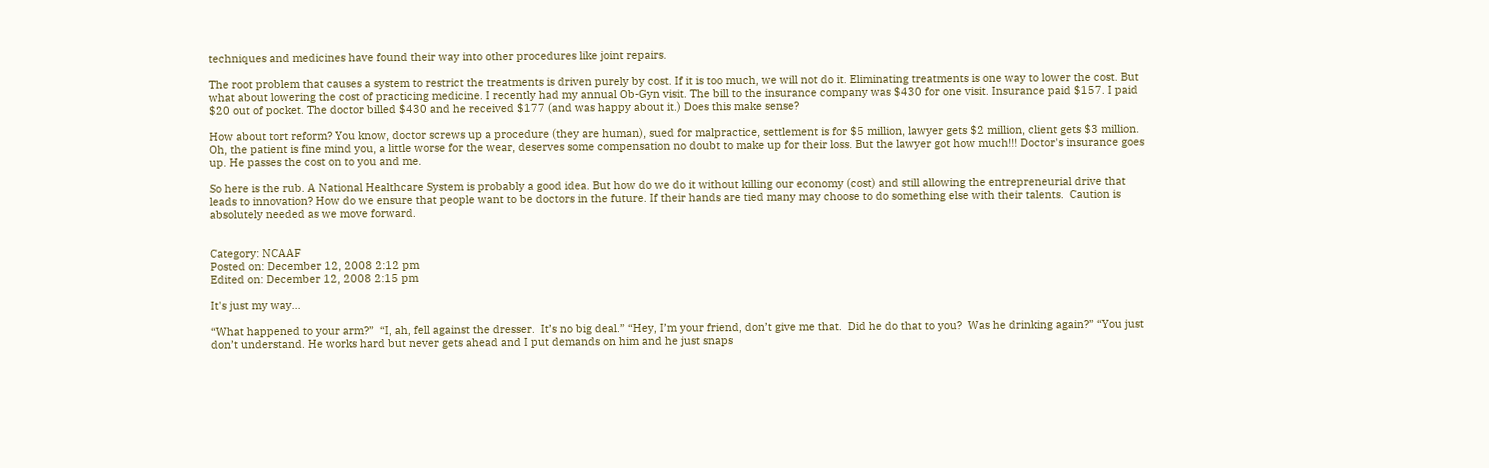techniques and medicines have found their way into other procedures like joint repairs.

The root problem that causes a system to restrict the treatments is driven purely by cost. If it is too much, we will not do it. Eliminating treatments is one way to lower the cost. But what about lowering the cost of practicing medicine. I recently had my annual Ob-Gyn visit. The bill to the insurance company was $430 for one visit. Insurance paid $157. I paid $20 out of pocket. The doctor billed $430 and he received $177 (and was happy about it.) Does this make sense?

How about tort reform? You know, doctor screws up a procedure (they are human), sued for malpractice, settlement is for $5 million, lawyer gets $2 million, client gets $3 million. Oh, the patient is fine mind you, a little worse for the wear, deserves some compensation no doubt to make up for their loss. But the lawyer got how much!!! Doctor's insurance goes up. He passes the cost on to you and me.

So here is the rub. A National Healthcare System is probably a good idea. But how do we do it without killing our economy (cost) and still allowing the entrepreneurial drive that leads to innovation? How do we ensure that people want to be doctors in the future. If their hands are tied many may choose to do something else with their talents.  Caution is absolutely needed as we move forward.


Category: NCAAF
Posted on: December 12, 2008 2:12 pm
Edited on: December 12, 2008 2:15 pm

It's just my way...

“What happened to your arm?”  “I, ah, fell against the dresser.  It’s no big deal.” “Hey, I’m your friend, don’t give me that.  Did he do that to you?  Was he drinking again?” “You just don’t understand. He works hard but never gets ahead and I put demands on him and he just snaps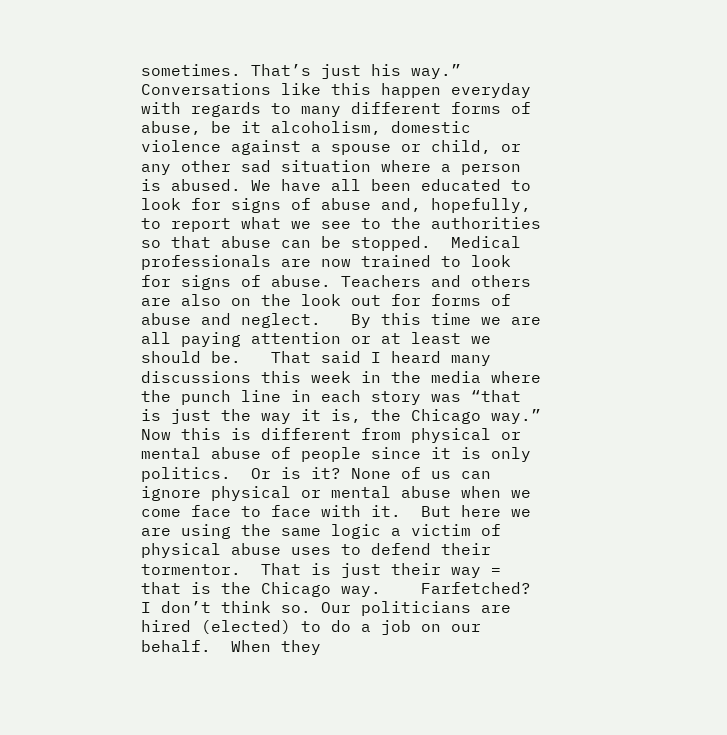sometimes. That’s just his way.”                                                                                                                                                                                                                                      Conversations like this happen everyday with regards to many different forms of abuse, be it alcoholism, domestic violence against a spouse or child, or any other sad situation where a person is abused. We have all been educated to look for signs of abuse and, hopefully, to report what we see to the authorities so that abuse can be stopped.  Medical professionals are now trained to look for signs of abuse. Teachers and others are also on the look out for forms of abuse and neglect.   By this time we are all paying attention or at least we should be.   That said I heard many discussions this week in the media where the punch line in each story was “that is just the way it is, the Chicago way.” Now this is different from physical or mental abuse of people since it is only politics.  Or is it? None of us can ignore physical or mental abuse when we come face to face with it.  But here we are using the same logic a victim of physical abuse uses to defend their tormentor.  That is just their way = that is the Chicago way.    Farfetched? I don’t think so. Our politicians are hired (elected) to do a job on our behalf.  When they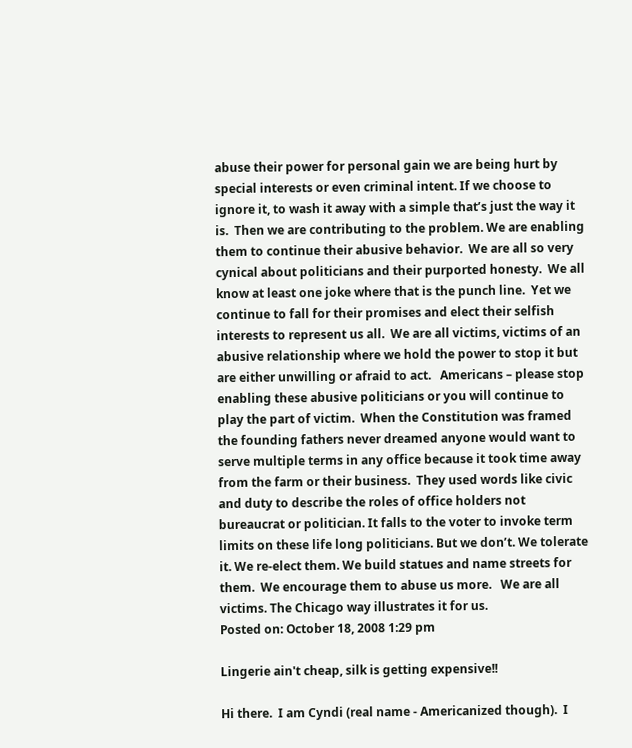abuse their power for personal gain we are being hurt by special interests or even criminal intent. If we choose to ignore it, to wash it away with a simple that’s just the way it is.  Then we are contributing to the problem. We are enabling them to continue their abusive behavior.  We are all so very cynical about politicians and their purported honesty.  We all know at least one joke where that is the punch line.  Yet we continue to fall for their promises and elect their selfish interests to represent us all.  We are all victims, victims of an abusive relationship where we hold the power to stop it but are either unwilling or afraid to act.   Americans – please stop enabling these abusive politicians or you will continue to play the part of victim.  When the Constitution was framed the founding fathers never dreamed anyone would want to serve multiple terms in any office because it took time away from the farm or their business.  They used words like civic and duty to describe the roles of office holders not bureaucrat or politician. It falls to the voter to invoke term limits on these life long politicians. But we don’t. We tolerate it. We re-elect them. We build statues and name streets for them.  We encourage them to abuse us more.   We are all victims. The Chicago way illustrates it for us.
Posted on: October 18, 2008 1:29 pm

Lingerie ain't cheap, silk is getting expensive!!

Hi there.  I am Cyndi (real name - Americanized though).  I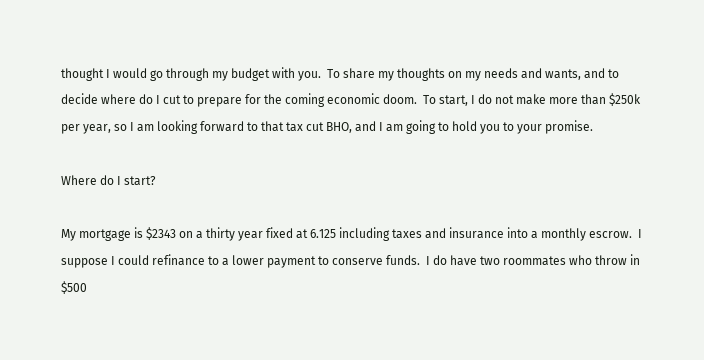thought I would go through my budget with you.  To share my thoughts on my needs and wants, and to decide where do I cut to prepare for the coming economic doom.  To start, I do not make more than $250k per year, so I am looking forward to that tax cut BHO, and I am going to hold you to your promise.

Where do I start?

My mortgage is $2343 on a thirty year fixed at 6.125 including taxes and insurance into a monthly escrow.  I suppose I could refinance to a lower payment to conserve funds.  I do have two roommates who throw in $500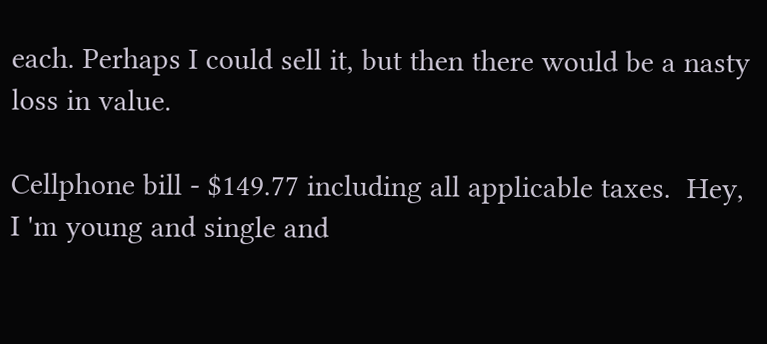each. Perhaps I could sell it, but then there would be a nasty loss in value.

Cellphone bill - $149.77 including all applicable taxes.  Hey, I 'm young and single and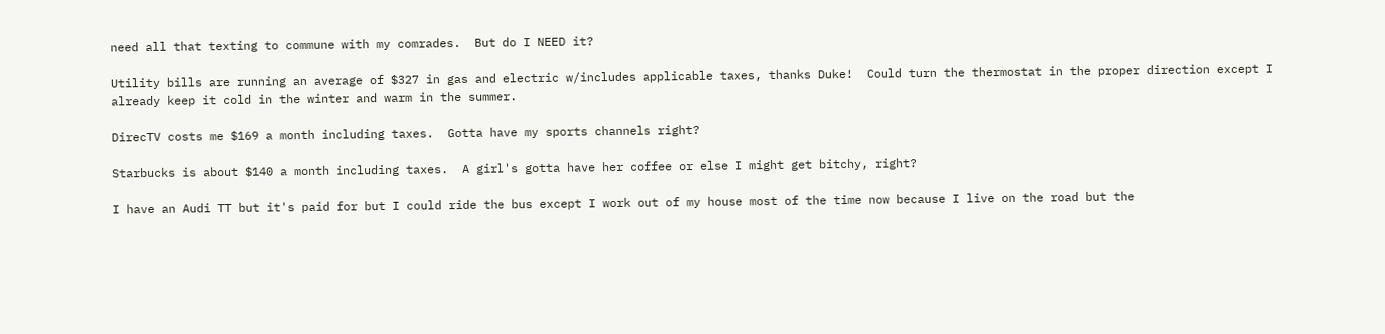need all that texting to commune with my comrades.  But do I NEED it?

Utility bills are running an average of $327 in gas and electric w/includes applicable taxes, thanks Duke!  Could turn the thermostat in the proper direction except I already keep it cold in the winter and warm in the summer.

DirecTV costs me $169 a month including taxes.  Gotta have my sports channels right?

Starbucks is about $140 a month including taxes.  A girl's gotta have her coffee or else I might get bitchy, right?

I have an Audi TT but it's paid for but I could ride the bus except I work out of my house most of the time now because I live on the road but the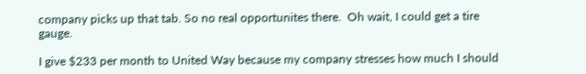company picks up that tab. So no real opportunites there.  Oh wait, I could get a tire gauge.

I give $233 per month to United Way because my company stresses how much I should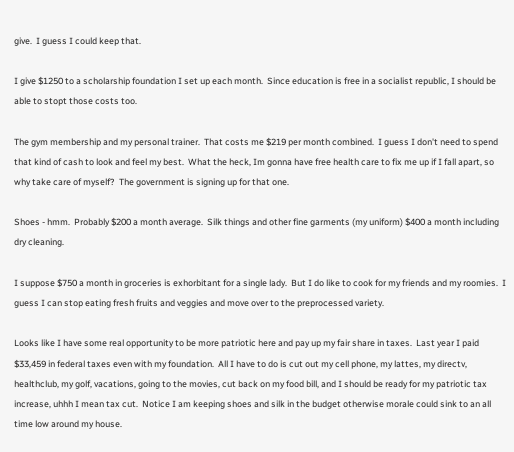give.  I guess I could keep that.

I give $1250 to a scholarship foundation I set up each month.  Since education is free in a socialist republic, I should be able to stopt those costs too.

The gym membership and my personal trainer.  That costs me $219 per month combined.  I guess I don't need to spend that kind of cash to look and feel my best.  What the heck, Im gonna have free health care to fix me up if I fall apart, so why take care of myself?  The government is signing up for that one.

Shoes - hmm.  Probably $200 a month average.  Silk things and other fine garments (my uniform) $400 a month including dry cleaning.

I suppose $750 a month in groceries is exhorbitant for a single lady.  But I do like to cook for my friends and my roomies.  I guess I can stop eating fresh fruits and veggies and move over to the preprocessed variety.

Looks like I have some real opportunity to be more patriotic here and pay up my fair share in taxes.  Last year I paid $33,459 in federal taxes even with my foundation.  All I have to do is cut out my cell phone, my lattes, my directv, healthclub, my golf, vacations, going to the movies, cut back on my food bill, and I should be ready for my patriotic tax increase, uhhh I mean tax cut.  Notice I am keeping shoes and silk in the budget otherwise morale could sink to an all time low around my house.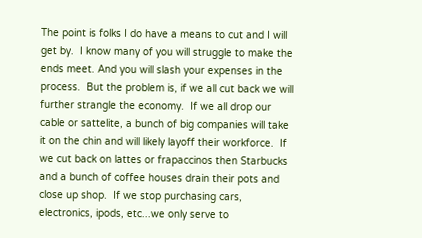The point is folks I do have a means to cut and I will get by.  I know many of you will struggle to make the ends meet. And you will slash your expenses in the process.  But the problem is, if we all cut back we will further strangle the economy.  If we all drop our cable or sattelite, a bunch of big companies will take it on the chin and will likely layoff their workforce.  If we cut back on lattes or frapaccinos then Starbucks and a bunch of coffee houses drain their pots and close up shop.  If we stop purchasing cars, electronics, ipods, etc...we only serve to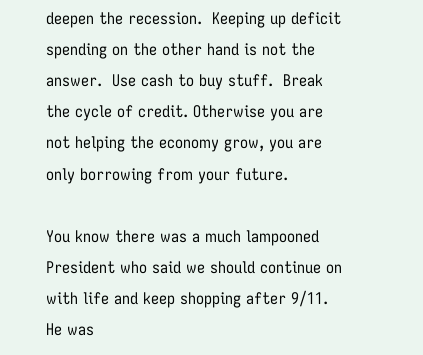deepen the recession.  Keeping up deficit spending on the other hand is not the answer.  Use cash to buy stuff.  Break the cycle of credit. Otherwise you are not helping the economy grow, you are only borrowing from your future.

You know there was a much lampooned President who said we should continue on with life and keep shopping after 9/11.  He was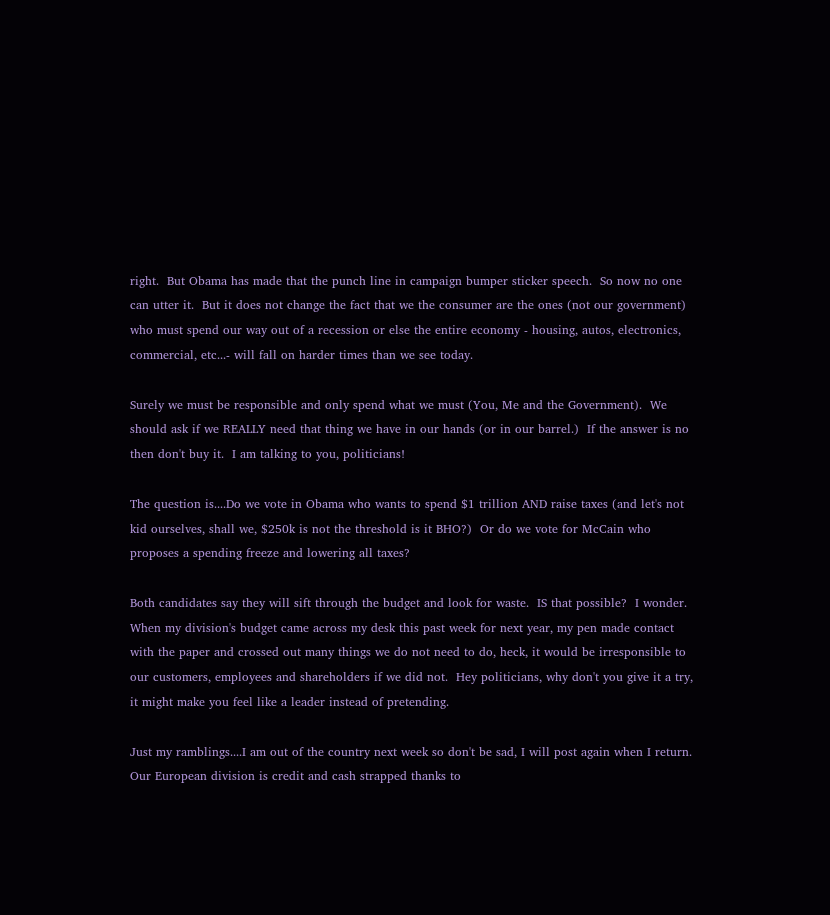right.  But Obama has made that the punch line in campaign bumper sticker speech.  So now no one can utter it.  But it does not change the fact that we the consumer are the ones (not our government) who must spend our way out of a recession or else the entire economy - housing, autos, electronics, commercial, etc...- will fall on harder times than we see today.

Surely we must be responsible and only spend what we must (You, Me and the Government).  We should ask if we REALLY need that thing we have in our hands (or in our barrel.)  If the answer is no then don't buy it.  I am talking to you, politicians!

The question is....Do we vote in Obama who wants to spend $1 trillion AND raise taxes (and let's not kid ourselves, shall we, $250k is not the threshold is it BHO?)  Or do we vote for McCain who proposes a spending freeze and lowering all taxes?

Both candidates say they will sift through the budget and look for waste.  IS that possible?  I wonder.  When my division's budget came across my desk this past week for next year, my pen made contact with the paper and crossed out many things we do not need to do, heck, it would be irresponsible to our customers, employees and shareholders if we did not.  Hey politicians, why don't you give it a try, it might make you feel like a leader instead of pretending.

Just my ramblings....I am out of the country next week so don't be sad, I will post again when I return.  Our European division is credit and cash strapped thanks to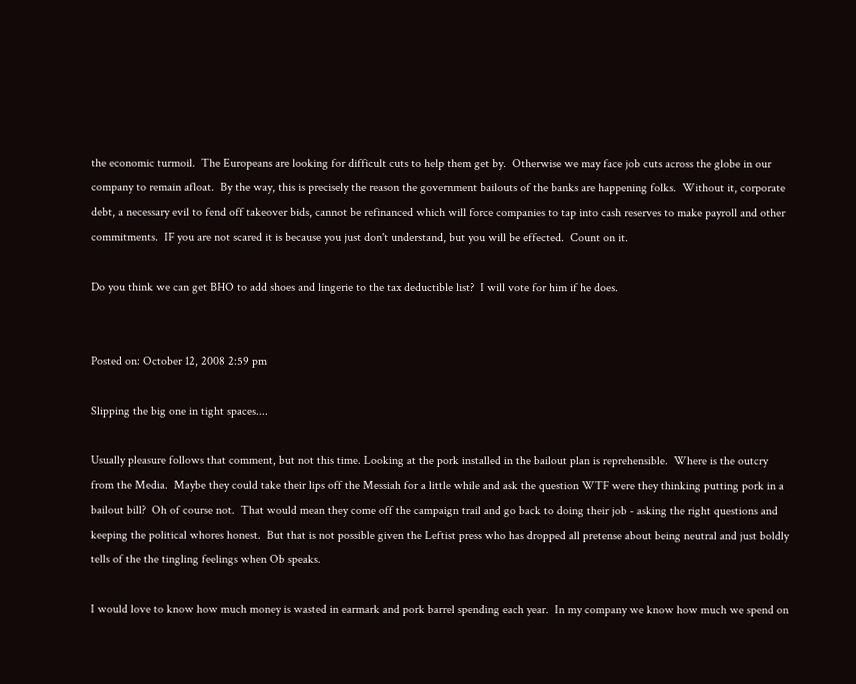the economic turmoil.  The Europeans are looking for difficult cuts to help them get by.  Otherwise we may face job cuts across the globe in our company to remain afloat.  By the way, this is precisely the reason the government bailouts of the banks are happening folks.  Without it, corporate debt, a necessary evil to fend off takeover bids, cannot be refinanced which will force companies to tap into cash reserves to make payroll and other commitments.  IF you are not scared it is because you just don't understand, but you will be effected.  Count on it.

Do you think we can get BHO to add shoes and lingerie to the tax deductible list?  I will vote for him if he does.


Posted on: October 12, 2008 2:59 pm

Slipping the big one in tight spaces....

Usually pleasure follows that comment, but not this time. Looking at the pork installed in the bailout plan is reprehensible.  Where is the outcry from the Media.  Maybe they could take their lips off the Messiah for a little while and ask the question WTF were they thinking putting pork in a bailout bill?  Oh of course not.  That would mean they come off the campaign trail and go back to doing their job - asking the right questions and keeping the political whores honest.  But that is not possible given the Leftist press who has dropped all pretense about being neutral and just boldly tells of the the tingling feelings when Ob speaks.

I would love to know how much money is wasted in earmark and pork barrel spending each year.  In my company we know how much we spend on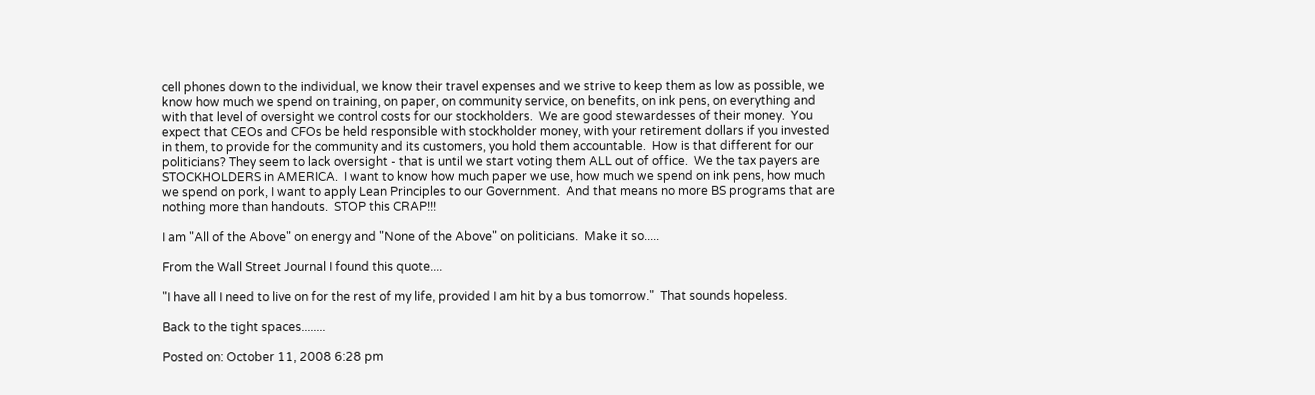cell phones down to the individual, we know their travel expenses and we strive to keep them as low as possible, we know how much we spend on training, on paper, on community service, on benefits, on ink pens, on everything and with that level of oversight we control costs for our stockholders.  We are good stewardesses of their money.  You expect that CEOs and CFOs be held responsible with stockholder money, with your retirement dollars if you invested in them, to provide for the community and its customers, you hold them accountable.  How is that different for our politicians? They seem to lack oversight - that is until we start voting them ALL out of office.  We the tax payers are STOCKHOLDERS in AMERICA.  I want to know how much paper we use, how much we spend on ink pens, how much we spend on pork, I want to apply Lean Principles to our Government.  And that means no more BS programs that are nothing more than handouts.  STOP this CRAP!!!

I am "All of the Above" on energy and "None of the Above" on politicians.  Make it so.....

From the Wall Street Journal I found this quote....

"I have all I need to live on for the rest of my life, provided I am hit by a bus tomorrow."  That sounds hopeless.

Back to the tight spaces........

Posted on: October 11, 2008 6:28 pm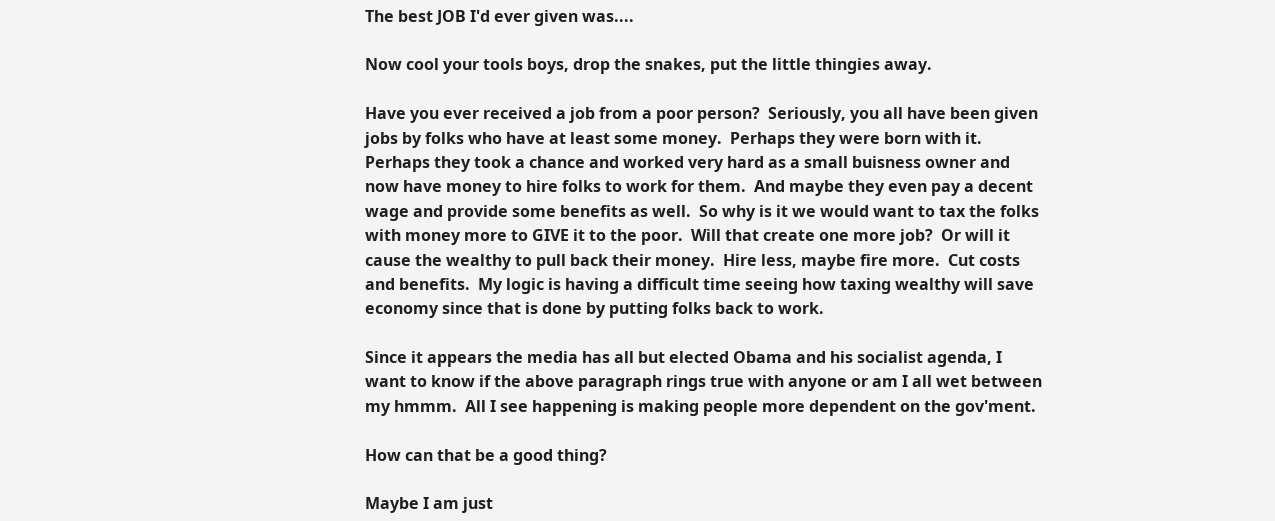The best JOB I'd ever given was....

Now cool your tools boys, drop the snakes, put the little thingies away.

Have you ever received a job from a poor person?  Seriously, you all have been given jobs by folks who have at least some money.  Perhaps they were born with it.  Perhaps they took a chance and worked very hard as a small buisness owner and now have money to hire folks to work for them.  And maybe they even pay a decent wage and provide some benefits as well.  So why is it we would want to tax the folks with money more to GIVE it to the poor.  Will that create one more job?  Or will it cause the wealthy to pull back their money.  Hire less, maybe fire more.  Cut costs and benefits.  My logic is having a difficult time seeing how taxing wealthy will save economy since that is done by putting folks back to work.

Since it appears the media has all but elected Obama and his socialist agenda, I want to know if the above paragraph rings true with anyone or am I all wet between my hmmm.  All I see happening is making people more dependent on the gov'ment.

How can that be a good thing?

Maybe I am just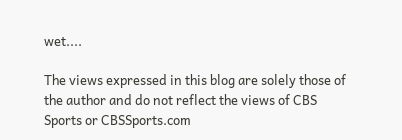wet....

The views expressed in this blog are solely those of the author and do not reflect the views of CBS Sports or CBSSports.com